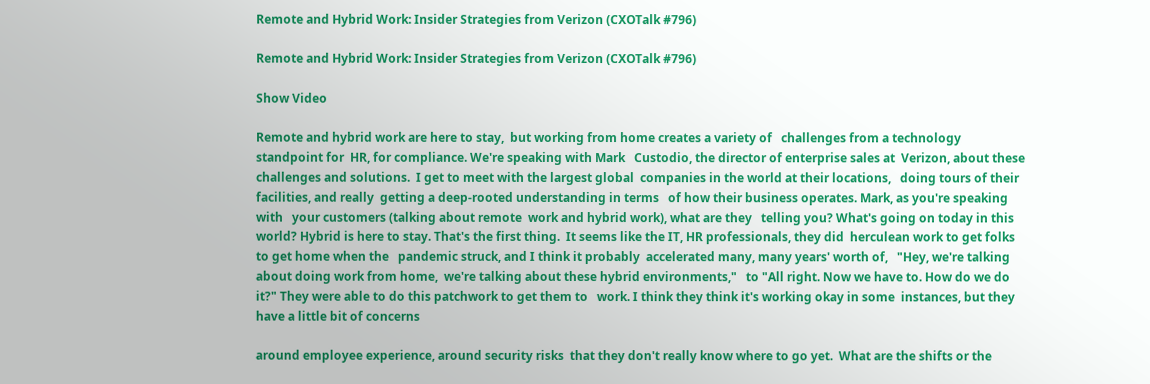Remote and Hybrid Work: Insider Strategies from Verizon (CXOTalk #796)

Remote and Hybrid Work: Insider Strategies from Verizon (CXOTalk #796)

Show Video

Remote and hybrid work are here to stay,  but working from home creates a variety of   challenges from a technology standpoint for  HR, for compliance. We're speaking with Mark   Custodio, the director of enterprise sales at  Verizon, about these challenges and solutions.  I get to meet with the largest global  companies in the world at their locations,   doing tours of their facilities, and really  getting a deep-rooted understanding in terms   of how their business operates. Mark, as you're speaking with   your customers (talking about remote  work and hybrid work), what are they   telling you? What's going on today in this world? Hybrid is here to stay. That's the first thing.  It seems like the IT, HR professionals, they did  herculean work to get folks to get home when the   pandemic struck, and I think it probably  accelerated many, many years' worth of,   "Hey, we're talking about doing work from home,  we're talking about these hybrid environments,"   to "All right. Now we have to. How do we do it?" They were able to do this patchwork to get them to   work. I think they think it's working okay in some  instances, but they have a little bit of concerns

around employee experience, around security risks  that they don't really know where to go yet.  What are the shifts or the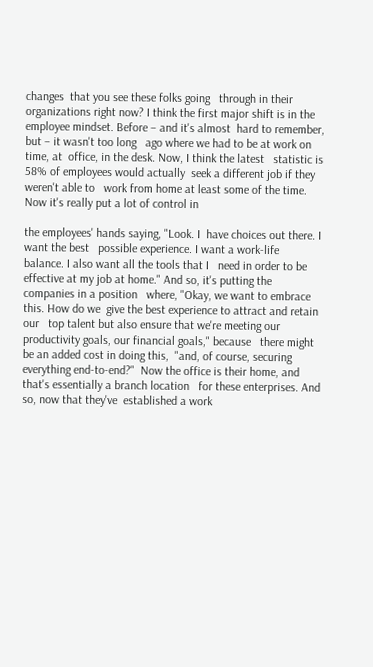changes  that you see these folks going   through in their organizations right now? I think the first major shift is in the   employee mindset. Before – and it's almost  hard to remember, but – it wasn't too long   ago where we had to be at work on time, at  office, in the desk. Now, I think the latest   statistic is 58% of employees would actually  seek a different job if they weren't able to   work from home at least some of the time. Now it's really put a lot of control in

the employees' hands saying, "Look. I  have choices out there. I want the best   possible experience. I want a work-life  balance. I also want all the tools that I   need in order to be effective at my job at home." And so, it's putting the companies in a position   where, "Okay, we want to embrace this. How do we  give the best experience to attract and retain our   top talent but also ensure that we're meeting our  productivity goals, our financial goals," because   there might be an added cost in doing this,  "and, of course, securing everything end-to-end?"  Now the office is their home, and  that's essentially a branch location   for these enterprises. And so, now that they've  established a work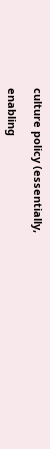culture policy (essentially,

enabling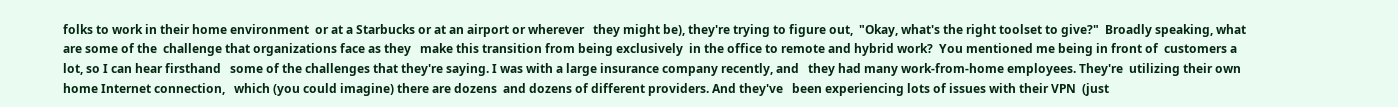folks to work in their home environment  or at a Starbucks or at an airport or wherever   they might be), they're trying to figure out,  "Okay, what's the right toolset to give?"  Broadly speaking, what are some of the  challenge that organizations face as they   make this transition from being exclusively  in the office to remote and hybrid work?  You mentioned me being in front of  customers a lot, so I can hear firsthand   some of the challenges that they're saying. I was with a large insurance company recently, and   they had many work-from-home employees. They're  utilizing their own home Internet connection,   which (you could imagine) there are dozens  and dozens of different providers. And they've   been experiencing lots of issues with their VPN  (just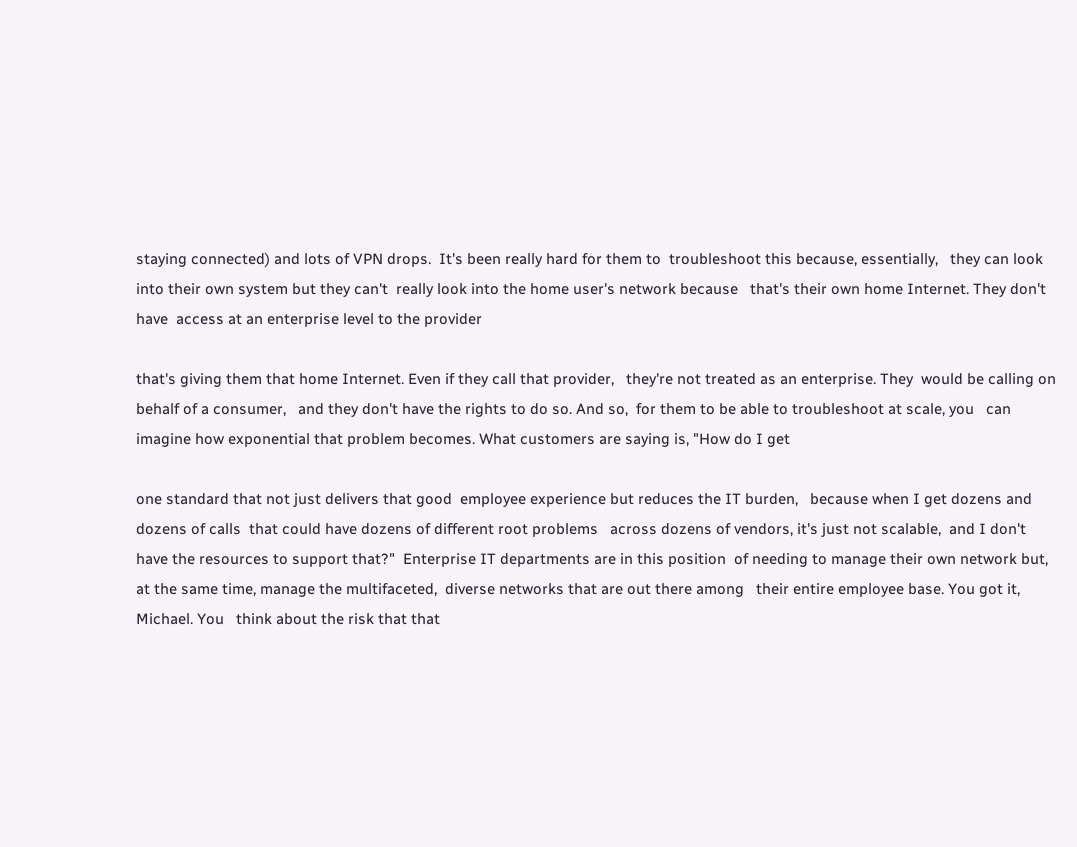staying connected) and lots of VPN drops.  It's been really hard for them to  troubleshoot this because, essentially,   they can look into their own system but they can't  really look into the home user's network because   that's their own home Internet. They don't have  access at an enterprise level to the provider

that's giving them that home Internet. Even if they call that provider,   they're not treated as an enterprise. They  would be calling on behalf of a consumer,   and they don't have the rights to do so. And so,  for them to be able to troubleshoot at scale, you   can imagine how exponential that problem becomes. What customers are saying is, "How do I get

one standard that not just delivers that good  employee experience but reduces the IT burden,   because when I get dozens and dozens of calls  that could have dozens of different root problems   across dozens of vendors, it's just not scalable,  and I don't have the resources to support that?"  Enterprise IT departments are in this position  of needing to manage their own network but,   at the same time, manage the multifaceted,  diverse networks that are out there among   their entire employee base. You got it, Michael. You   think about the risk that that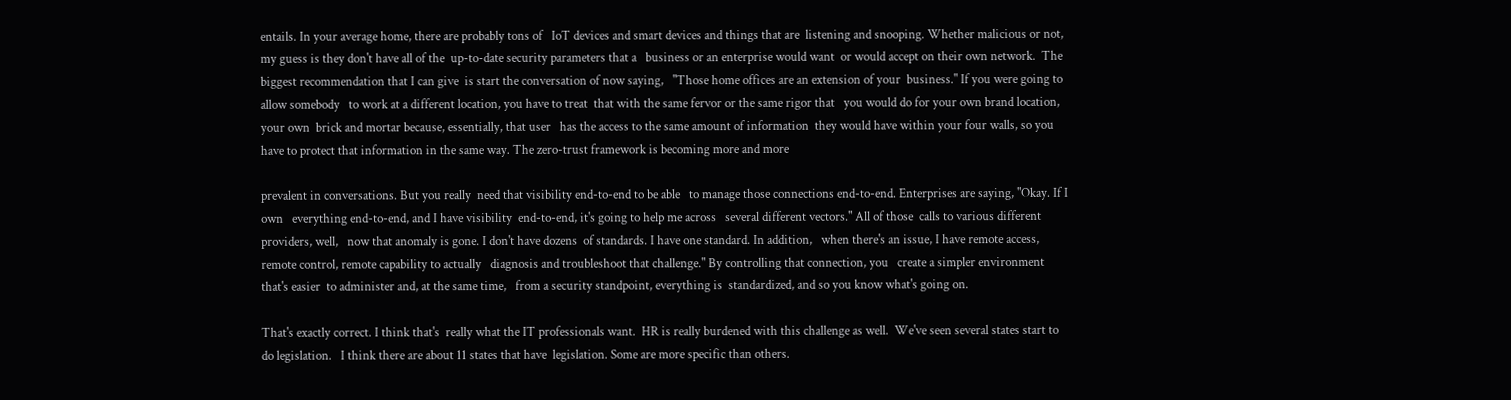entails. In your average home, there are probably tons of   IoT devices and smart devices and things that are  listening and snooping. Whether malicious or not,   my guess is they don't have all of the  up-to-date security parameters that a   business or an enterprise would want  or would accept on their own network.  The biggest recommendation that I can give  is start the conversation of now saying,   "Those home offices are an extension of your  business." If you were going to allow somebody   to work at a different location, you have to treat  that with the same fervor or the same rigor that   you would do for your own brand location, your own  brick and mortar because, essentially, that user   has the access to the same amount of information  they would have within your four walls, so you   have to protect that information in the same way. The zero-trust framework is becoming more and more

prevalent in conversations. But you really  need that visibility end-to-end to be able   to manage those connections end-to-end. Enterprises are saying, "Okay. If I own   everything end-to-end, and I have visibility  end-to-end, it's going to help me across   several different vectors." All of those  calls to various different providers, well,   now that anomaly is gone. I don't have dozens  of standards. I have one standard. In addition,   when there's an issue, I have remote access,  remote control, remote capability to actually   diagnosis and troubleshoot that challenge." By controlling that connection, you   create a simpler environment that's easier  to administer and, at the same time,   from a security standpoint, everything is  standardized, and so you know what's going on.

That's exactly correct. I think that's  really what the IT professionals want.  HR is really burdened with this challenge as well.  We've seen several states start to do legislation.   I think there are about 11 states that have  legislation. Some are more specific than others.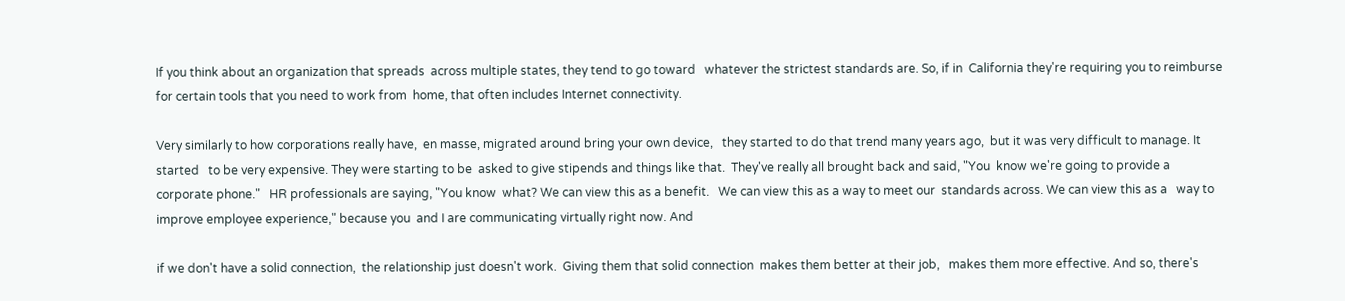If you think about an organization that spreads  across multiple states, they tend to go toward   whatever the strictest standards are. So, if in  California they're requiring you to reimburse   for certain tools that you need to work from  home, that often includes Internet connectivity.

Very similarly to how corporations really have,  en masse, migrated around bring your own device,   they started to do that trend many years ago,  but it was very difficult to manage. It started   to be very expensive. They were starting to be  asked to give stipends and things like that.  They've really all brought back and said, "You  know we're going to provide a corporate phone."   HR professionals are saying, "You know  what? We can view this as a benefit.   We can view this as a way to meet our  standards across. We can view this as a   way to improve employee experience," because you  and I are communicating virtually right now. And

if we don't have a solid connection,  the relationship just doesn't work.  Giving them that solid connection  makes them better at their job,   makes them more effective. And so, there's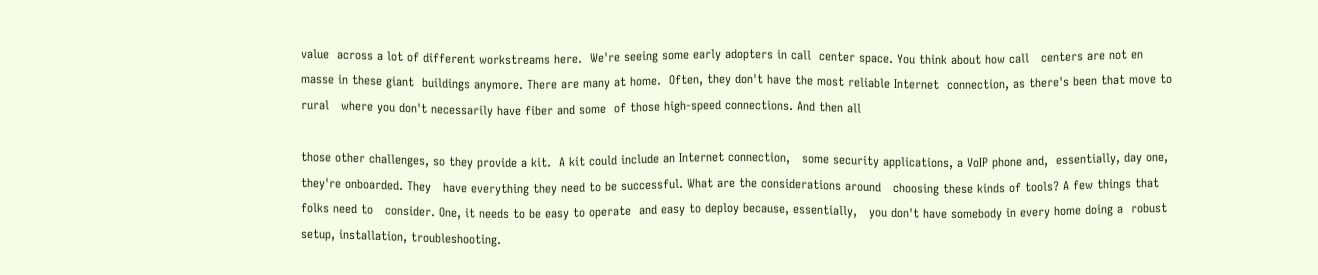value  across a lot of different workstreams here.  We're seeing some early adopters in call  center space. You think about how call   centers are not en masse in these giant  buildings anymore. There are many at home.  Often, they don't have the most reliable Internet  connection, as there's been that move to rural   where you don't necessarily have fiber and some  of those high-speed connections. And then all

those other challenges, so they provide a kit.  A kit could include an Internet connection,   some security applications, a VoIP phone and,  essentially, day one, they're onboarded. They   have everything they need to be successful. What are the considerations around   choosing these kinds of tools? A few things that folks need to   consider. One, it needs to be easy to operate  and easy to deploy because, essentially,   you don't have somebody in every home doing a  robust setup, installation, troubleshooting.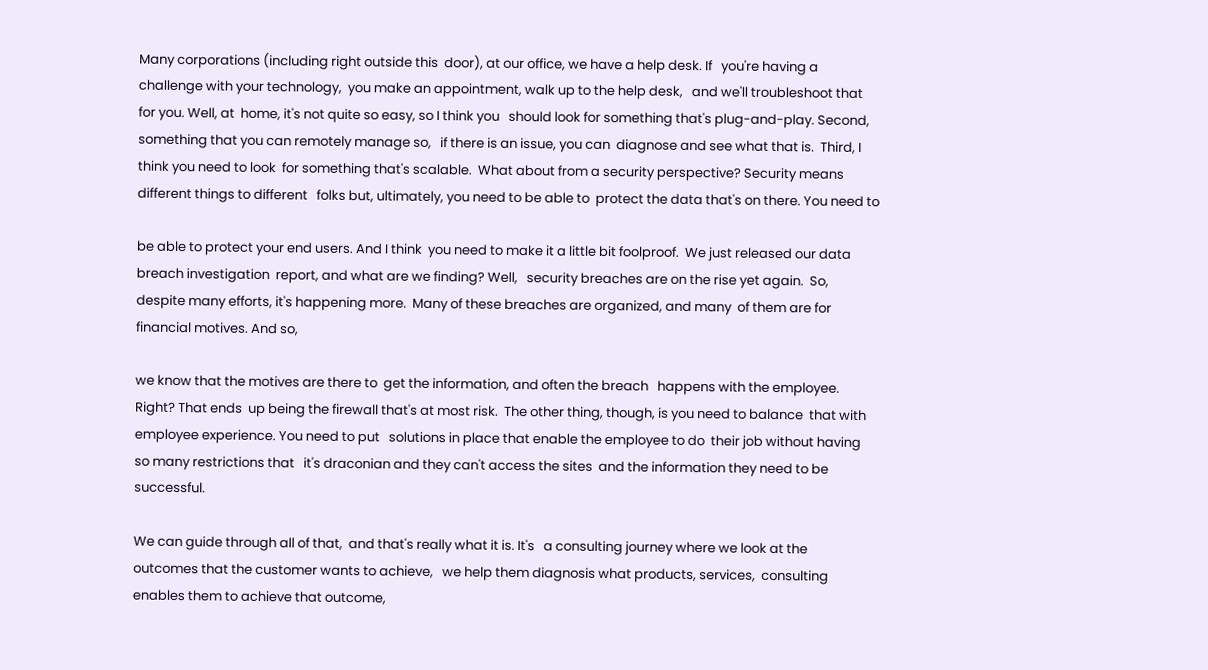Many corporations (including right outside this  door), at our office, we have a help desk. If   you're having a challenge with your technology,  you make an appointment, walk up to the help desk,   and we'll troubleshoot that for you. Well, at  home, it's not quite so easy, so I think you   should look for something that's plug-and-play. Second, something that you can remotely manage so,   if there is an issue, you can  diagnose and see what that is.  Third, I think you need to look  for something that's scalable.  What about from a security perspective? Security means different things to different   folks but, ultimately, you need to be able to  protect the data that's on there. You need to

be able to protect your end users. And I think  you need to make it a little bit foolproof.  We just released our data breach investigation  report, and what are we finding? Well,   security breaches are on the rise yet again.  So, despite many efforts, it's happening more.  Many of these breaches are organized, and many  of them are for financial motives. And so,

we know that the motives are there to  get the information, and often the breach   happens with the employee. Right? That ends  up being the firewall that's at most risk.  The other thing, though, is you need to balance  that with employee experience. You need to put   solutions in place that enable the employee to do  their job without having so many restrictions that   it's draconian and they can't access the sites  and the information they need to be successful.

We can guide through all of that,  and that's really what it is. It's   a consulting journey where we look at the  outcomes that the customer wants to achieve,   we help them diagnosis what products, services,  consulting enables them to achieve that outcome,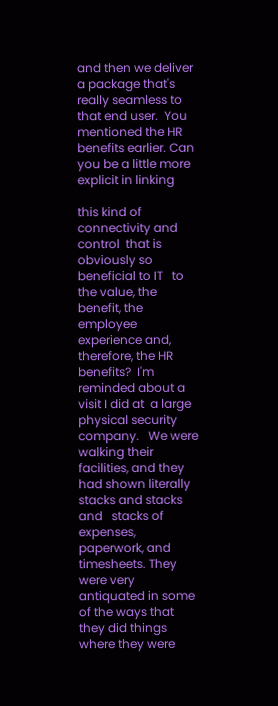and then we deliver a package that's  really seamless to that end user.  You mentioned the HR benefits earlier. Can  you be a little more explicit in linking

this kind of connectivity and control  that is obviously so beneficial to IT   to the value, the benefit, the employee  experience and, therefore, the HR benefits?  I'm reminded about a visit I did at  a large physical security company.   We were walking their facilities, and they  had shown literally stacks and stacks and   stacks of expenses, paperwork, and timesheets. They were very antiquated in some of the ways that   they did things where they were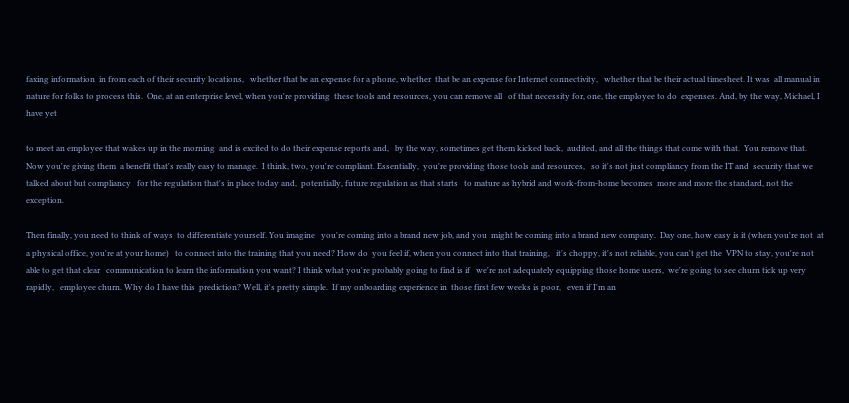faxing information  in from each of their security locations,   whether that be an expense for a phone, whether  that be an expense for Internet connectivity,   whether that be their actual timesheet. It was  all manual in nature for folks to process this.  One, at an enterprise level, when you're providing  these tools and resources, you can remove all   of that necessity for, one, the employee to do  expenses. And, by the way, Michael, I have yet

to meet an employee that wakes up in the morning  and is excited to do their expense reports and,   by the way, sometimes get them kicked back,  audited, and all the things that come with that.  You remove that. Now you're giving them  a benefit that's really easy to manage.  I think, two, you're compliant. Essentially,  you're providing those tools and resources,   so it's not just compliancy from the IT and  security that we talked about but compliancy   for the regulation that's in place today and,  potentially, future regulation as that starts   to mature as hybrid and work-from-home becomes  more and more the standard, not the exception.

Then finally, you need to think of ways  to differentiate yourself. You imagine   you're coming into a brand new job, and you  might be coming into a brand new company.  Day one, how easy is it (when you're not  at a physical office, you're at your home)   to connect into the training that you need? How do  you feel if, when you connect into that training,   it's choppy, it's not reliable, you can't get the  VPN to stay, you're not able to get that clear   communication to learn the information you want? I think what you're probably going to find is if   we're not adequately equipping those home users,  we're going to see churn tick up very rapidly,   employee churn. Why do I have this  prediction? Well, it's pretty simple.  If my onboarding experience in  those first few weeks is poor,   even if I'm an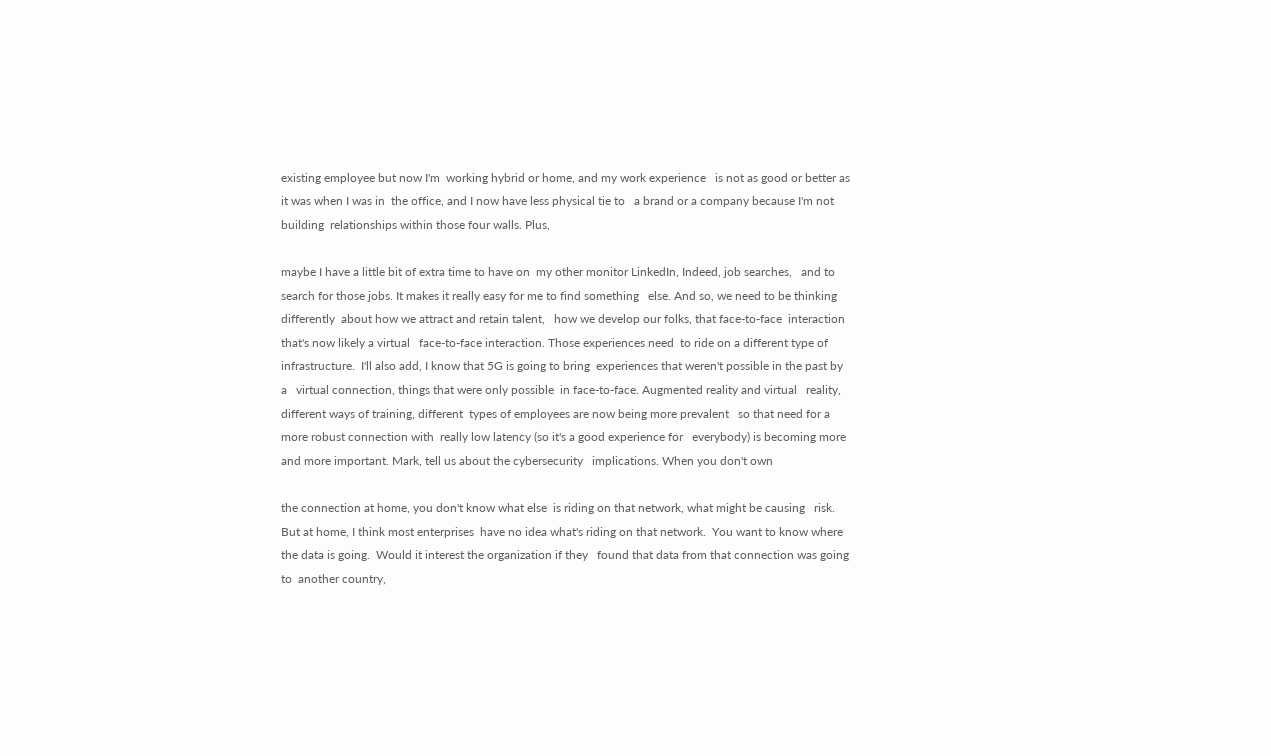existing employee but now I'm  working hybrid or home, and my work experience   is not as good or better as it was when I was in  the office, and I now have less physical tie to   a brand or a company because I'm not building  relationships within those four walls. Plus,

maybe I have a little bit of extra time to have on  my other monitor LinkedIn, Indeed, job searches,   and to search for those jobs. It makes it really easy for me to find something   else. And so, we need to be thinking differently  about how we attract and retain talent,   how we develop our folks, that face-to-face  interaction that's now likely a virtual   face-to-face interaction. Those experiences need  to ride on a different type of infrastructure.  I'll also add, I know that 5G is going to bring  experiences that weren't possible in the past by a   virtual connection, things that were only possible  in face-to-face. Augmented reality and virtual   reality, different ways of training, different  types of employees are now being more prevalent   so that need for a more robust connection with  really low latency (so it's a good experience for   everybody) is becoming more and more important. Mark, tell us about the cybersecurity   implications. When you don't own

the connection at home, you don't know what else  is riding on that network, what might be causing   risk. But at home, I think most enterprises  have no idea what's riding on that network.  You want to know where the data is going.  Would it interest the organization if they   found that data from that connection was going to  another country,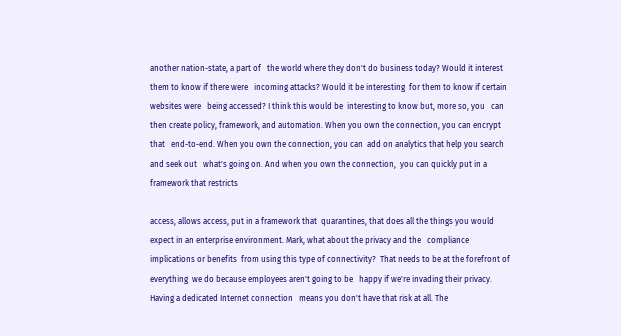another nation-state, a part of   the world where they don't do business today? Would it interest them to know if there were   incoming attacks? Would it be interesting  for them to know if certain websites were   being accessed? I think this would be  interesting to know but, more so, you   can then create policy, framework, and automation. When you own the connection, you can encrypt that   end-to-end. When you own the connection, you can  add on analytics that help you search and seek out   what's going on. And when you own the connection,  you can quickly put in a framework that restricts

access, allows access, put in a framework that  quarantines, that does all the things you would   expect in an enterprise environment. Mark, what about the privacy and the   compliance implications or benefits  from using this type of connectivity?  That needs to be at the forefront of everything  we do because employees aren't going to be   happy if we're invading their privacy.  Having a dedicated Internet connection   means you don't have that risk at all. The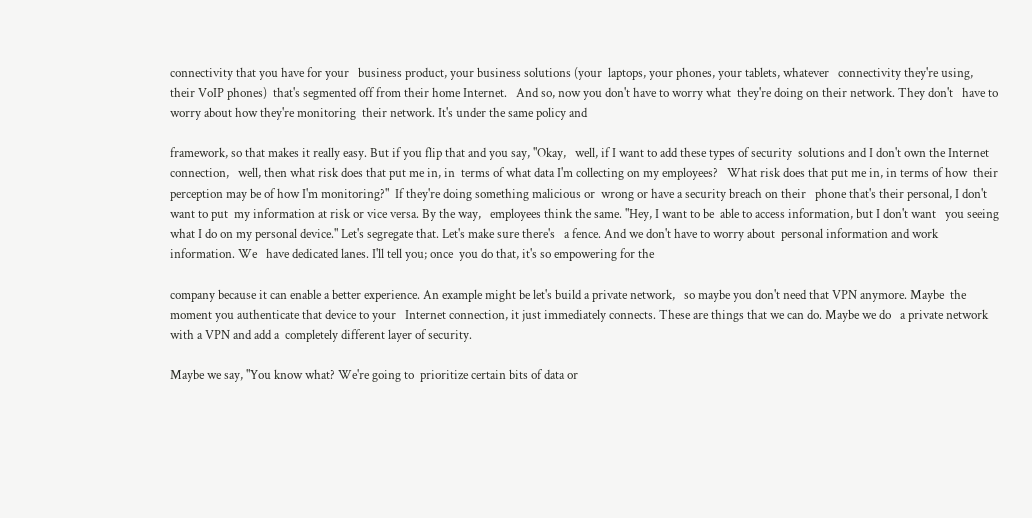connectivity that you have for your   business product, your business solutions (your  laptops, your phones, your tablets, whatever   connectivity they're using, their VoIP phones)  that's segmented off from their home Internet.   And so, now you don't have to worry what  they're doing on their network. They don't   have to worry about how they're monitoring  their network. It's under the same policy and

framework, so that makes it really easy. But if you flip that and you say, "Okay,   well, if I want to add these types of security  solutions and I don't own the Internet connection,   well, then what risk does that put me in, in  terms of what data I'm collecting on my employees?   What risk does that put me in, in terms of how  their perception may be of how I'm monitoring?"  If they're doing something malicious or  wrong or have a security breach on their   phone that's their personal, I don't want to put  my information at risk or vice versa. By the way,   employees think the same. "Hey, I want to be  able to access information, but I don't want   you seeing what I do on my personal device." Let's segregate that. Let's make sure there's   a fence. And we don't have to worry about  personal information and work information. We   have dedicated lanes. I'll tell you; once  you do that, it's so empowering for the

company because it can enable a better experience. An example might be let's build a private network,   so maybe you don't need that VPN anymore. Maybe  the moment you authenticate that device to your   Internet connection, it just immediately connects. These are things that we can do. Maybe we do   a private network with a VPN and add a  completely different layer of security.

Maybe we say, "You know what? We're going to  prioritize certain bits of data or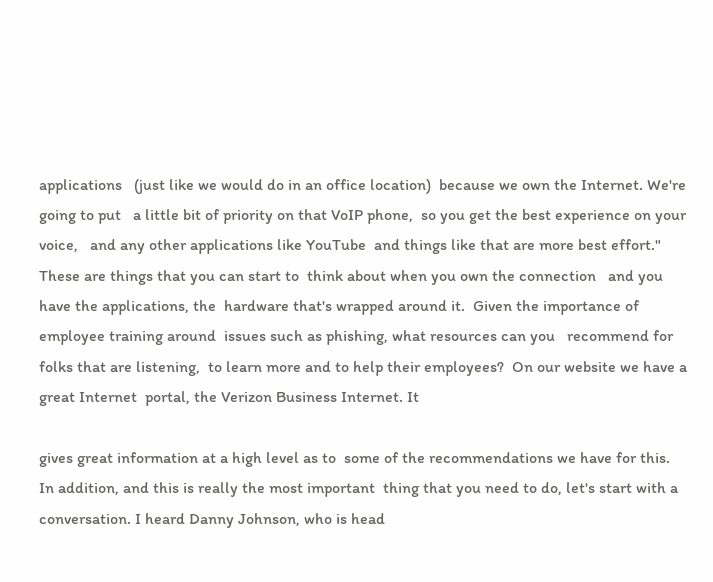applications   (just like we would do in an office location)  because we own the Internet. We're going to put   a little bit of priority on that VoIP phone,  so you get the best experience on your voice,   and any other applications like YouTube  and things like that are more best effort."  These are things that you can start to  think about when you own the connection   and you have the applications, the  hardware that's wrapped around it.  Given the importance of employee training around  issues such as phishing, what resources can you   recommend for folks that are listening,  to learn more and to help their employees?  On our website we have a great Internet  portal, the Verizon Business Internet. It

gives great information at a high level as to  some of the recommendations we have for this.  In addition, and this is really the most important  thing that you need to do, let's start with a   conversation. I heard Danny Johnson, who is head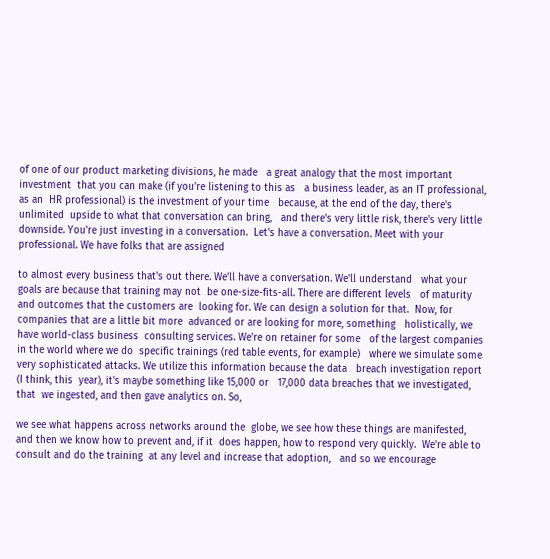of one of our product marketing divisions, he made   a great analogy that the most important investment  that you can make (if you're listening to this as   a business leader, as an IT professional, as an  HR professional) is the investment of your time   because, at the end of the day, there's unlimited  upside to what that conversation can bring,   and there's very little risk, there's very little  downside. You're just investing in a conversation.  Let's have a conversation. Meet with your  professional. We have folks that are assigned

to almost every business that's out there. We'll have a conversation. We'll understand   what your goals are because that training may not  be one-size-fits-all. There are different levels   of maturity and outcomes that the customers are  looking for. We can design a solution for that.  Now, for companies that are a little bit more  advanced or are looking for more, something   holistically, we have world-class business  consulting services. We're on retainer for some   of the largest companies in the world where we do  specific trainings (red table events, for example)   where we simulate some very sophisticated attacks. We utilize this information because the data   breach investigation report (I think, this  year), it's maybe something like 15,000 or   17,000 data breaches that we investigated, that  we ingested, and then gave analytics on. So,

we see what happens across networks around the  globe, we see how these things are manifested,   and then we know how to prevent and, if it  does happen, how to respond very quickly.  We're able to consult and do the training  at any level and increase that adoption,   and so we encourage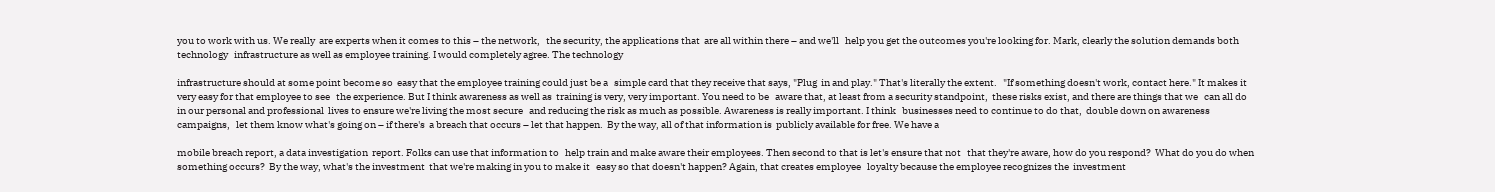you to work with us. We really  are experts when it comes to this – the network,   the security, the applications that  are all within there – and we'll   help you get the outcomes you're looking for. Mark, clearly the solution demands both technology   infrastructure as well as employee training. I would completely agree. The technology

infrastructure should at some point become so  easy that the employee training could just be a   simple card that they receive that says, "Plug  in and play." That's literally the extent.   "If something doesn't work, contact here." It makes it very easy for that employee to see   the experience. But I think awareness as well as  training is very, very important. You need to be   aware that, at least from a security standpoint,  these risks exist, and there are things that we   can all do in our personal and professional  lives to ensure we're living the most secure   and reducing the risk as much as possible. Awareness is really important. I think   businesses need to continue to do that,  double down on awareness campaigns,   let them know what's going on – if there's  a breach that occurs – let that happen.  By the way, all of that information is  publicly available for free. We have a

mobile breach report, a data investigation  report. Folks can use that information to   help train and make aware their employees. Then second to that is let's ensure that not   that they're aware, how do you respond?  What do you do when something occurs?  By the way, what's the investment  that we're making in you to make it   easy so that doesn't happen? Again, that creates employee   loyalty because the employee recognizes the  investment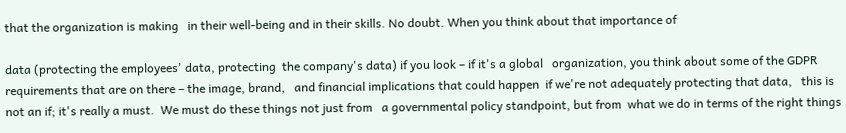that the organization is making   in their well-being and in their skills. No doubt. When you think about that importance of

data (protecting the employees' data, protecting  the company's data) if you look – if it's a global   organization, you think about some of the GDPR  requirements that are on there – the image, brand,   and financial implications that could happen  if we're not adequately protecting that data,   this is not an if; it's really a must.  We must do these things not just from   a governmental policy standpoint, but from  what we do in terms of the right things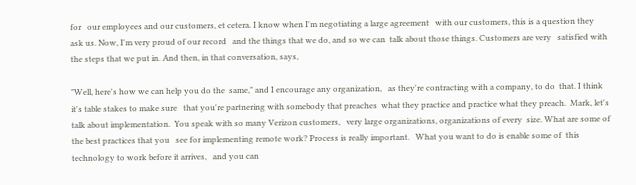for   our employees and our customers, et cetera. I know when I'm negotiating a large agreement   with our customers, this is a question they  ask us. Now, I'm very proud of our record   and the things that we do, and so we can  talk about those things. Customers are very   satisfied with the steps that we put in. And then, in that conversation, says,

"Well, here's how we can help you do the  same," and I encourage any organization,   as they're contracting with a company, to do  that. I think it's table stakes to make sure   that you're partnering with somebody that preaches  what they practice and practice what they preach.  Mark, let's talk about implementation.  You speak with so many Verizon customers,   very large organizations, organizations of every  size. What are some of the best practices that you   see for implementing remote work? Process is really important.   What you want to do is enable some of  this technology to work before it arrives,   and you can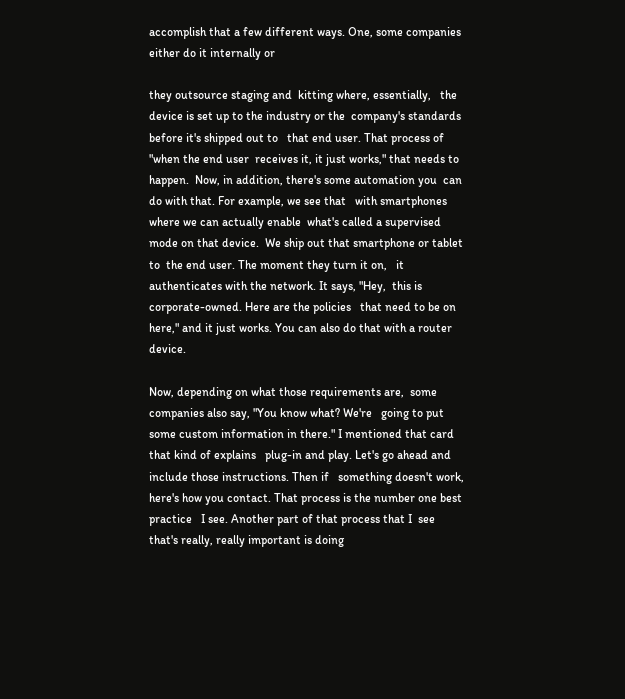accomplish that a few different ways. One, some companies either do it internally or

they outsource staging and  kitting where, essentially,   the device is set up to the industry or the  company's standards before it's shipped out to   that end user. That process of "when the end user  receives it, it just works," that needs to happen.  Now, in addition, there's some automation you  can do with that. For example, we see that   with smartphones where we can actually enable  what's called a supervised mode on that device.  We ship out that smartphone or tablet to  the end user. The moment they turn it on,   it authenticates with the network. It says, "Hey,  this is corporate-owned. Here are the policies   that need to be on here," and it just works. You can also do that with a router device.

Now, depending on what those requirements are,  some companies also say, "You know what? We're   going to put some custom information in there." I mentioned that card that kind of explains   plug-in and play. Let's go ahead and  include those instructions. Then if   something doesn't work, here's how you contact. That process is the number one best practice   I see. Another part of that process that I  see that's really, really important is doing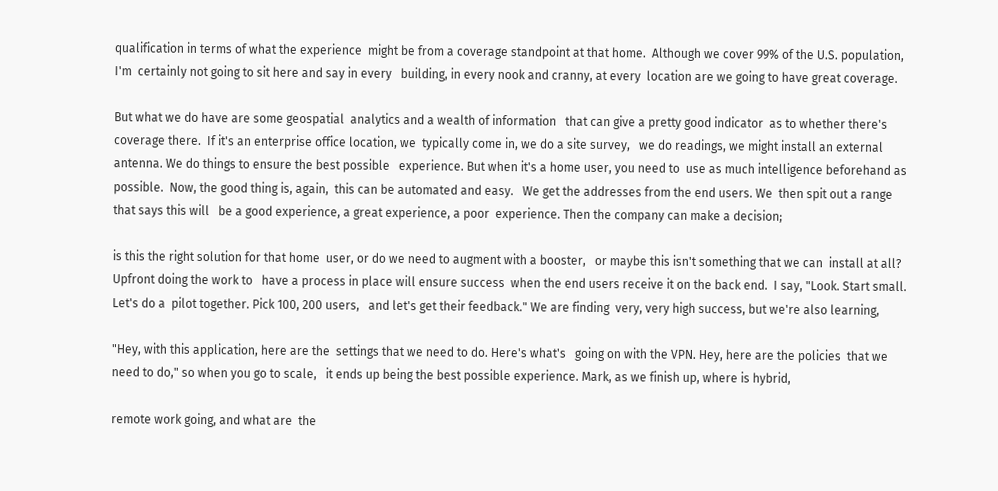qualification in terms of what the experience  might be from a coverage standpoint at that home.  Although we cover 99% of the U.S. population, I'm  certainly not going to sit here and say in every   building, in every nook and cranny, at every  location are we going to have great coverage.

But what we do have are some geospatial  analytics and a wealth of information   that can give a pretty good indicator  as to whether there's coverage there.  If it's an enterprise office location, we  typically come in, we do a site survey,   we do readings, we might install an external  antenna. We do things to ensure the best possible   experience. But when it's a home user, you need to  use as much intelligence beforehand as possible.  Now, the good thing is, again,  this can be automated and easy.   We get the addresses from the end users. We  then spit out a range that says this will   be a good experience, a great experience, a poor  experience. Then the company can make a decision;

is this the right solution for that home  user, or do we need to augment with a booster,   or maybe this isn't something that we can  install at all? Upfront doing the work to   have a process in place will ensure success  when the end users receive it on the back end.  I say, "Look. Start small. Let's do a  pilot together. Pick 100, 200 users,   and let's get their feedback." We are finding  very, very high success, but we're also learning,

"Hey, with this application, here are the  settings that we need to do. Here's what's   going on with the VPN. Hey, here are the policies  that we need to do," so when you go to scale,   it ends up being the best possible experience. Mark, as we finish up, where is hybrid,

remote work going, and what are  the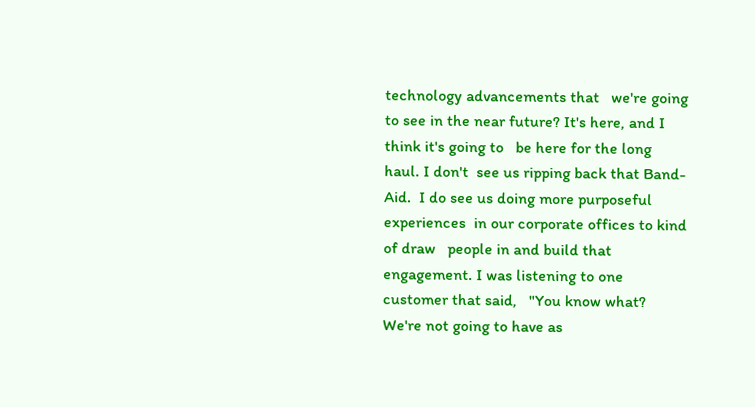technology advancements that   we're going to see in the near future? It's here, and I think it's going to   be here for the long haul. I don't  see us ripping back that Band-Aid.  I do see us doing more purposeful experiences  in our corporate offices to kind of draw   people in and build that engagement. I was listening to one customer that said,   "You know what? We're not going to have as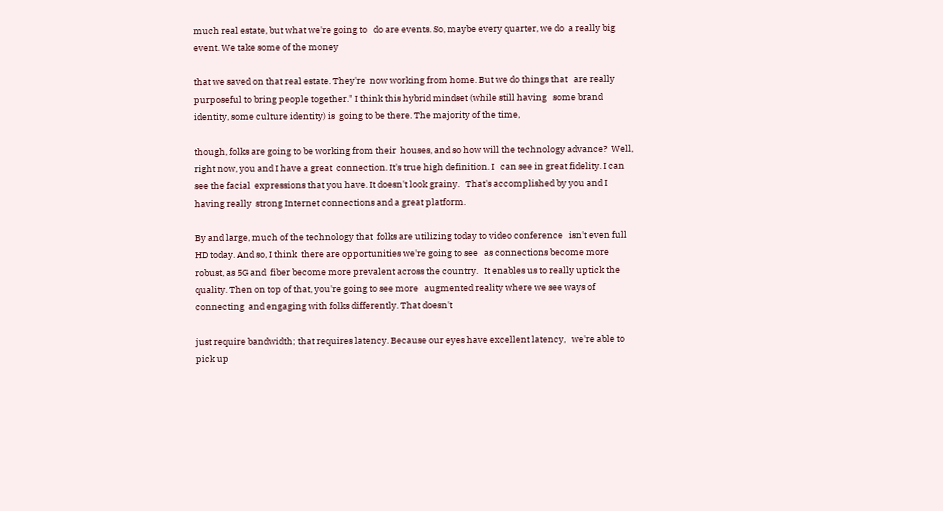much real estate, but what we're going to   do are events. So, maybe every quarter, we do  a really big event. We take some of the money

that we saved on that real estate. They're  now working from home. But we do things that   are really purposeful to bring people together." I think this hybrid mindset (while still having   some brand identity, some culture identity) is  going to be there. The majority of the time,

though, folks are going to be working from their  houses, and so how will the technology advance?  Well, right now, you and I have a great  connection. It's true high definition. I   can see in great fidelity. I can see the facial  expressions that you have. It doesn't look grainy.   That's accomplished by you and I having really  strong Internet connections and a great platform.

By and large, much of the technology that  folks are utilizing today to video conference   isn't even full HD today. And so, I think  there are opportunities we're going to see   as connections become more robust, as 5G and  fiber become more prevalent across the country.   It enables us to really uptick the quality. Then on top of that, you're going to see more   augmented reality where we see ways of connecting  and engaging with folks differently. That doesn't

just require bandwidth; that requires latency. Because our eyes have excellent latency,   we're able to pick up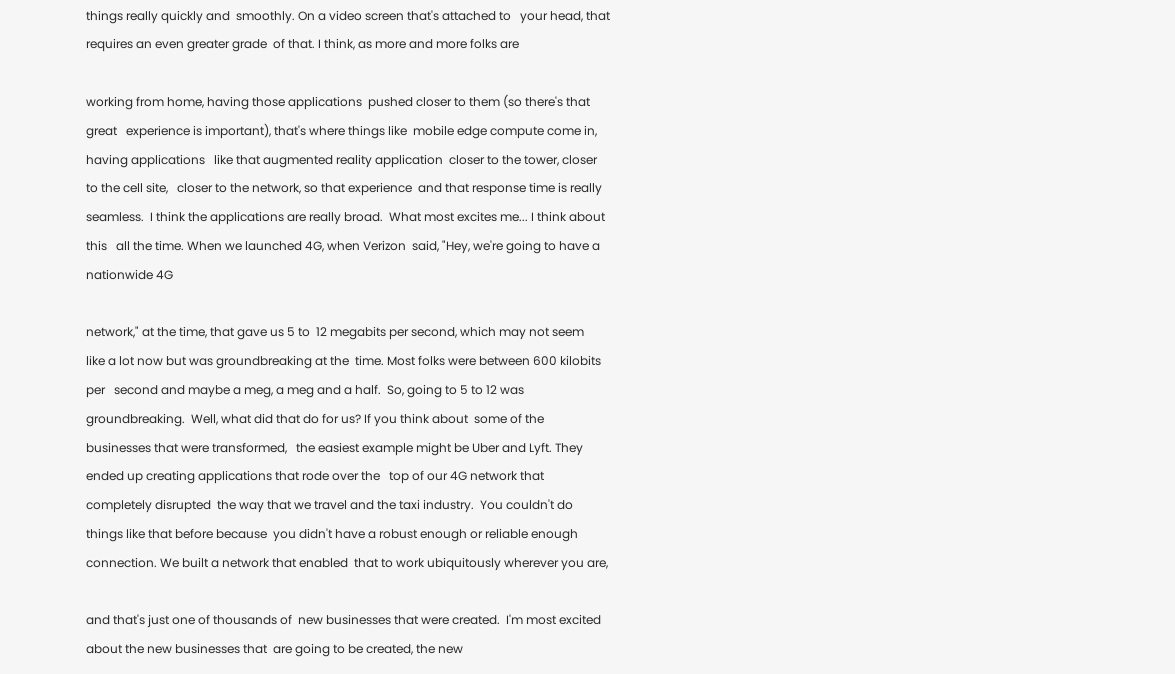things really quickly and  smoothly. On a video screen that's attached to   your head, that requires an even greater grade  of that. I think, as more and more folks are

working from home, having those applications  pushed closer to them (so there's that great   experience is important), that's where things like  mobile edge compute come in, having applications   like that augmented reality application  closer to the tower, closer to the cell site,   closer to the network, so that experience  and that response time is really seamless.  I think the applications are really broad.  What most excites me... I think about this   all the time. When we launched 4G, when Verizon  said, "Hey, we're going to have a nationwide 4G

network," at the time, that gave us 5 to  12 megabits per second, which may not seem   like a lot now but was groundbreaking at the  time. Most folks were between 600 kilobits per   second and maybe a meg, a meg and a half.  So, going to 5 to 12 was groundbreaking.  Well, what did that do for us? If you think about  some of the businesses that were transformed,   the easiest example might be Uber and Lyft. They  ended up creating applications that rode over the   top of our 4G network that completely disrupted  the way that we travel and the taxi industry.  You couldn't do things like that before because  you didn't have a robust enough or reliable enough   connection. We built a network that enabled  that to work ubiquitously wherever you are,

and that's just one of thousands of  new businesses that were created.  I'm most excited about the new businesses that  are going to be created, the new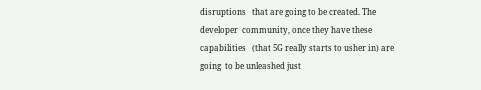disruptions   that are going to be created. The developer  community, once they have these capabilities   (that 5G really starts to usher in) are going  to be unleashed just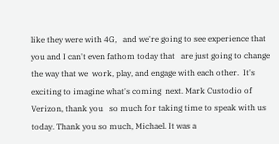like they were with 4G,   and we're going to see experience that  you and I can't even fathom today that   are just going to change the way that we  work, play, and engage with each other.  It's exciting to imagine what's coming  next. Mark Custodio of Verizon, thank you   so much for taking time to speak with us today. Thank you so much, Michael. It was a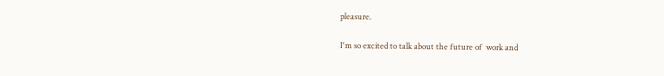pleasure.

I'm so excited to talk about the future of  work and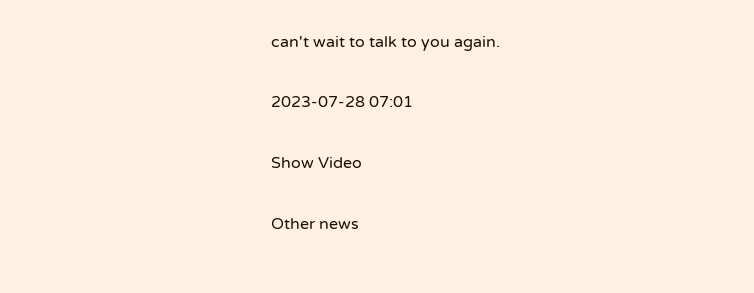can't wait to talk to you again.

2023-07-28 07:01

Show Video

Other news